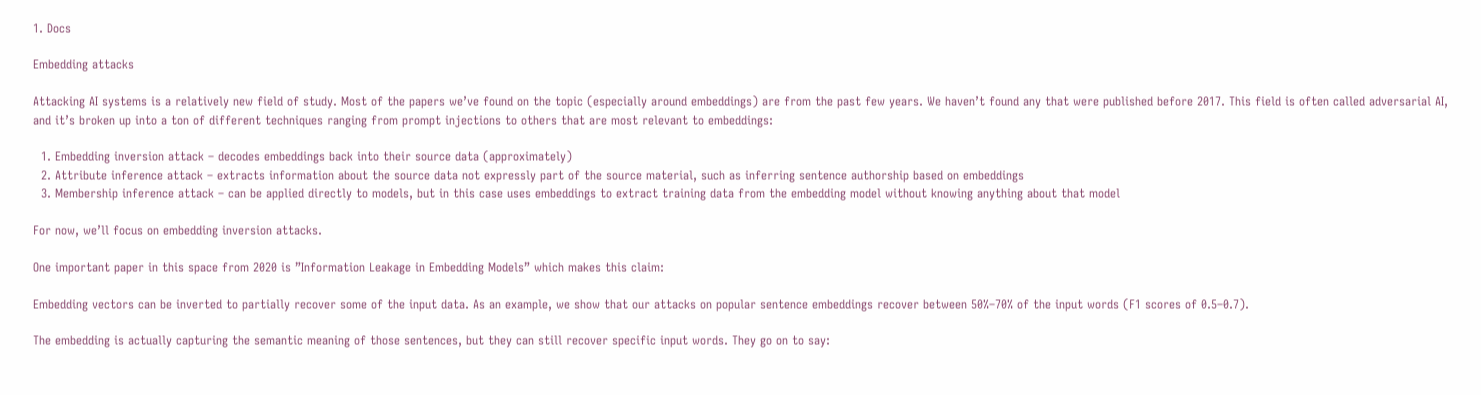1. Docs

Embedding attacks

Attacking AI systems is a relatively new field of study. Most of the papers we’ve found on the topic (especially around embeddings) are from the past few years. We haven’t found any that were published before 2017. This field is often called adversarial AI, and it’s broken up into a ton of different techniques ranging from prompt injections to others that are most relevant to embeddings:

  1. Embedding inversion attack – decodes embeddings back into their source data (approximately)
  2. Attribute inference attack – extracts information about the source data not expressly part of the source material, such as inferring sentence authorship based on embeddings
  3. Membership inference attack – can be applied directly to models, but in this case uses embeddings to extract training data from the embedding model without knowing anything about that model

For now, we’ll focus on embedding inversion attacks.

One important paper in this space from 2020 is ”Information Leakage in Embedding Models” which makes this claim:

Embedding vectors can be inverted to partially recover some of the input data. As an example, we show that our attacks on popular sentence embeddings recover between 50%–70% of the input words (F1 scores of 0.5–0.7).

The embedding is actually capturing the semantic meaning of those sentences, but they can still recover specific input words. They go on to say: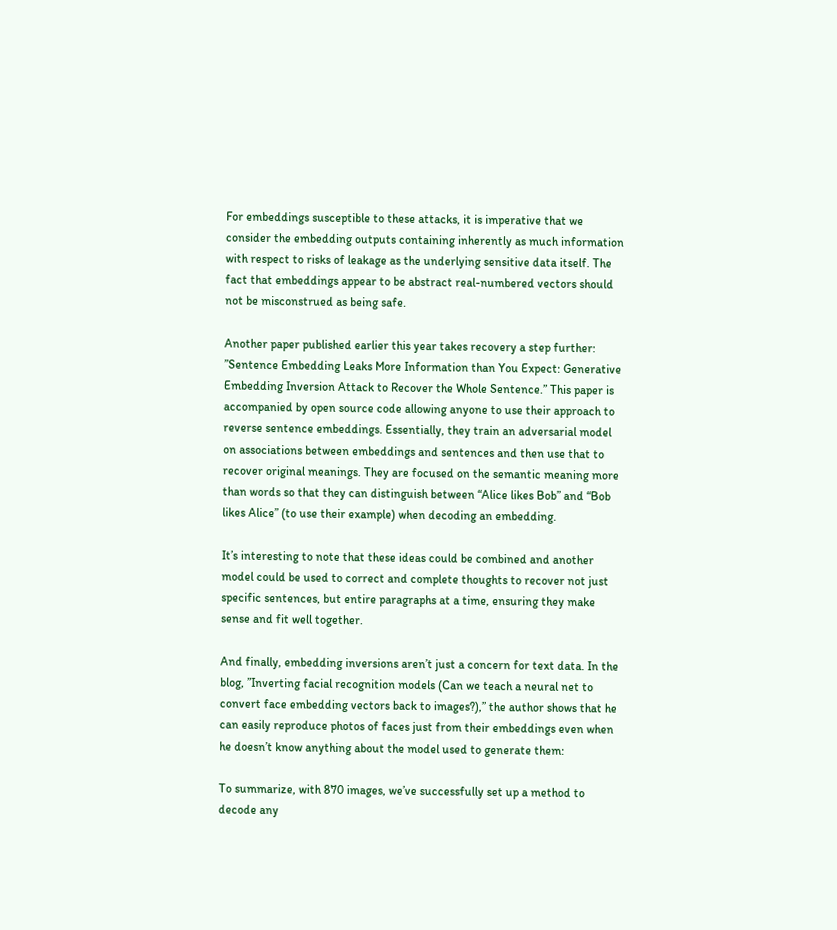For embeddings susceptible to these attacks, it is imperative that we consider the embedding outputs containing inherently as much information with respect to risks of leakage as the underlying sensitive data itself. The fact that embeddings appear to be abstract real-numbered vectors should not be misconstrued as being safe.

Another paper published earlier this year takes recovery a step further: ”Sentence Embedding Leaks More Information than You Expect: Generative Embedding Inversion Attack to Recover the Whole Sentence.” This paper is accompanied by open source code allowing anyone to use their approach to reverse sentence embeddings. Essentially, they train an adversarial model on associations between embeddings and sentences and then use that to recover original meanings. They are focused on the semantic meaning more than words so that they can distinguish between “Alice likes Bob” and “Bob likes Alice” (to use their example) when decoding an embedding.

It’s interesting to note that these ideas could be combined and another model could be used to correct and complete thoughts to recover not just specific sentences, but entire paragraphs at a time, ensuring they make sense and fit well together.

And finally, embedding inversions aren’t just a concern for text data. In the blog, ”Inverting facial recognition models (Can we teach a neural net to convert face embedding vectors back to images?),” the author shows that he can easily reproduce photos of faces just from their embeddings even when he doesn’t know anything about the model used to generate them:

To summarize, with 870 images, we’ve successfully set up a method to decode any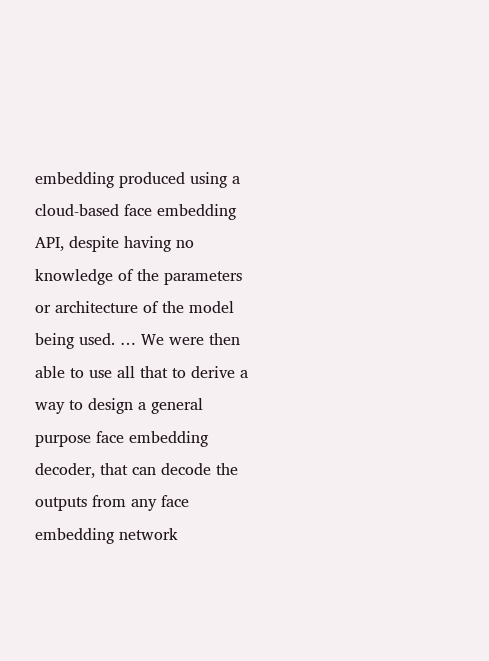embedding produced using a cloud-based face embedding API, despite having no knowledge of the parameters or architecture of the model being used. … We were then able to use all that to derive a way to design a general purpose face embedding decoder, that can decode the outputs from any face embedding network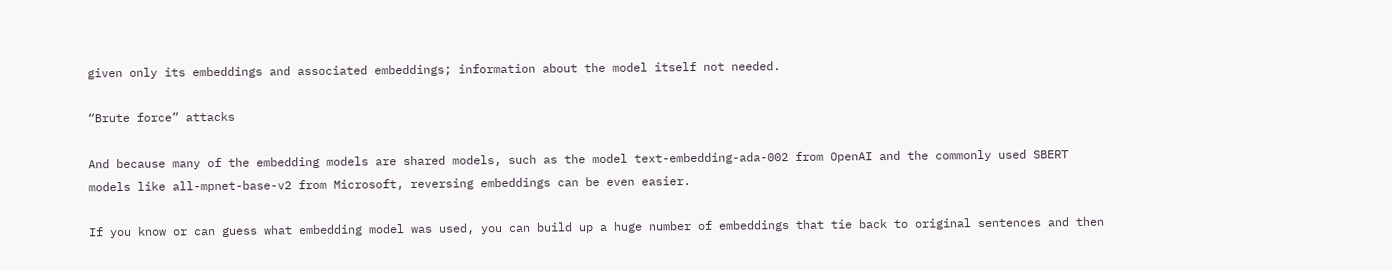given only its embeddings and associated embeddings; information about the model itself not needed.

“Brute force” attacks

And because many of the embedding models are shared models, such as the model text-embedding-ada-002 from OpenAI and the commonly used SBERT models like all-mpnet-base-v2 from Microsoft, reversing embeddings can be even easier.

If you know or can guess what embedding model was used, you can build up a huge number of embeddings that tie back to original sentences and then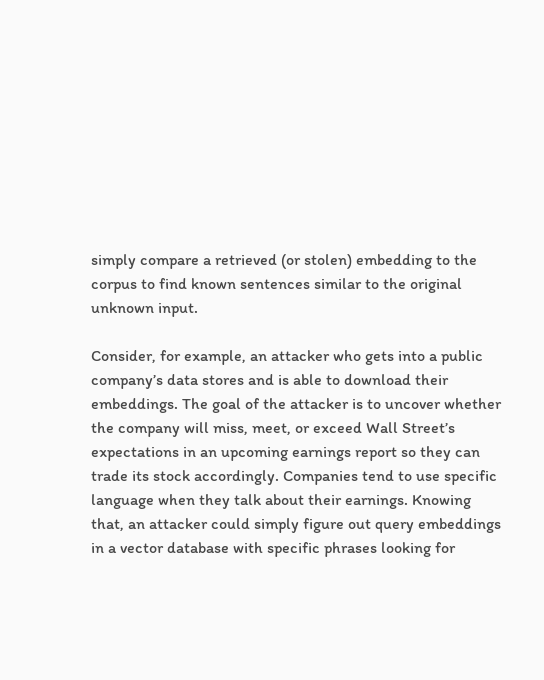simply compare a retrieved (or stolen) embedding to the corpus to find known sentences similar to the original unknown input.

Consider, for example, an attacker who gets into a public company’s data stores and is able to download their embeddings. The goal of the attacker is to uncover whether the company will miss, meet, or exceed Wall Street’s expectations in an upcoming earnings report so they can trade its stock accordingly. Companies tend to use specific language when they talk about their earnings. Knowing that, an attacker could simply figure out query embeddings in a vector database with specific phrases looking for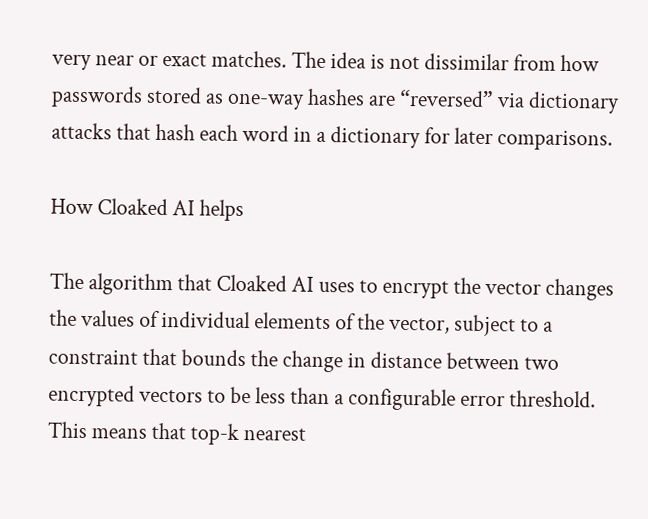very near or exact matches. The idea is not dissimilar from how passwords stored as one-way hashes are “reversed” via dictionary attacks that hash each word in a dictionary for later comparisons.

How Cloaked AI helps

The algorithm that Cloaked AI uses to encrypt the vector changes the values of individual elements of the vector, subject to a constraint that bounds the change in distance between two encrypted vectors to be less than a configurable error threshold. This means that top-k nearest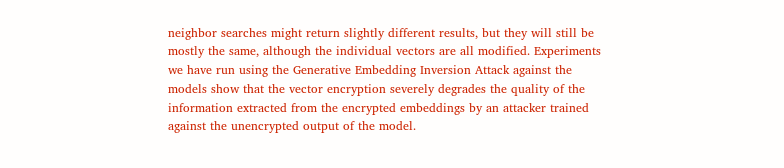neighbor searches might return slightly different results, but they will still be mostly the same, although the individual vectors are all modified. Experiments we have run using the Generative Embedding Inversion Attack against the models show that the vector encryption severely degrades the quality of the information extracted from the encrypted embeddings by an attacker trained against the unencrypted output of the model.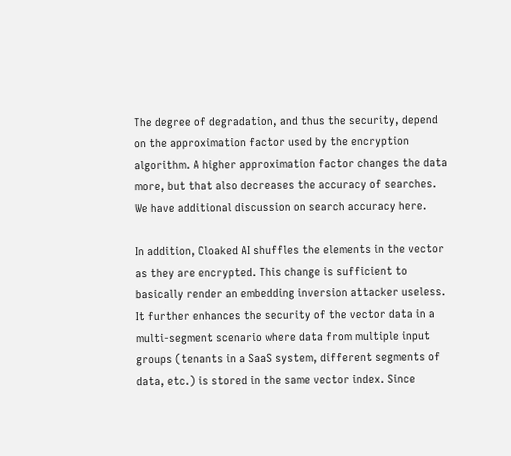The degree of degradation, and thus the security, depend on the approximation factor used by the encryption algorithm. A higher approximation factor changes the data more, but that also decreases the accuracy of searches. We have additional discussion on search accuracy here.

In addition, Cloaked AI shuffles the elements in the vector as they are encrypted. This change is sufficient to basically render an embedding inversion attacker useless. It further enhances the security of the vector data in a multi-segment scenario where data from multiple input groups (tenants in a SaaS system, different segments of data, etc.) is stored in the same vector index. Since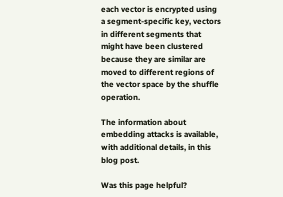each vector is encrypted using a segment-specific key, vectors in different segments that might have been clustered because they are similar are moved to different regions of the vector space by the shuffle operation.

The information about embedding attacks is available, with additional details, in this blog post.

Was this page helpful?